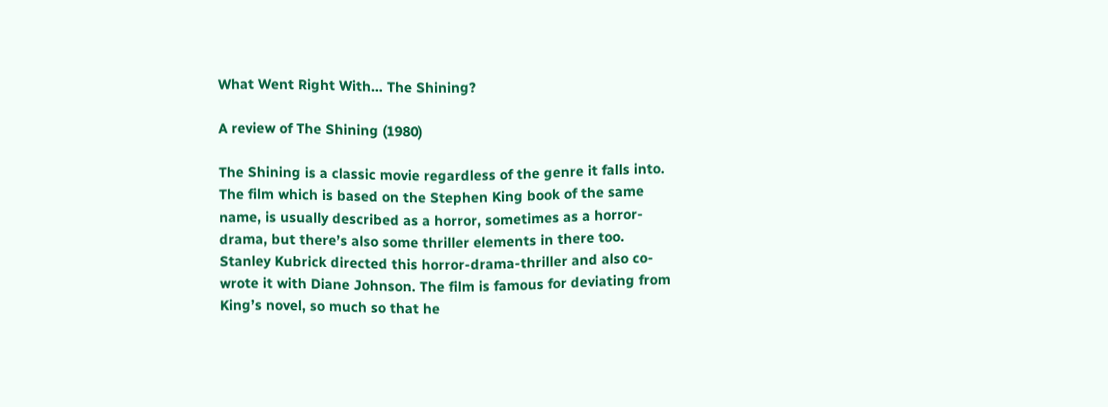What Went Right With… The Shining?

A review of The Shining (1980)

The Shining is a classic movie regardless of the genre it falls into. The film which is based on the Stephen King book of the same name, is usually described as a horror, sometimes as a horror-drama, but there’s also some thriller elements in there too. Stanley Kubrick directed this horror-drama-thriller and also co-wrote it with Diane Johnson. The film is famous for deviating from King’s novel, so much so that he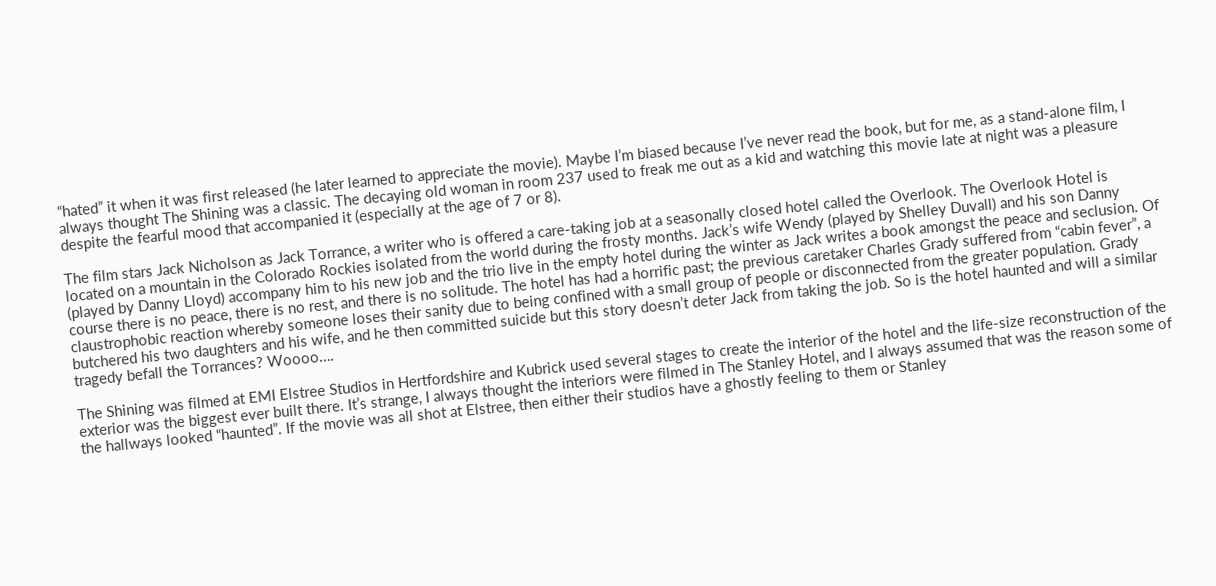“hated” it when it was first released (he later learned to appreciate the movie). Maybe I’m biased because I’ve never read the book, but for me, as a stand-alone film, I always thought The Shining was a classic. The decaying old woman in room 237 used to freak me out as a kid and watching this movie late at night was a pleasure despite the fearful mood that accompanied it (especially at the age of 7 or 8).

The film stars Jack Nicholson as Jack Torrance, a writer who is offered a care-taking job at a seasonally closed hotel called the Overlook. The Overlook Hotel is located on a mountain in the Colorado Rockies isolated from the world during the frosty months. Jack’s wife Wendy (played by Shelley Duvall) and his son Danny (played by Danny Lloyd) accompany him to his new job and the trio live in the empty hotel during the winter as Jack writes a book amongst the peace and seclusion. Of course there is no peace, there is no rest, and there is no solitude. The hotel has had a horrific past; the previous caretaker Charles Grady suffered from “cabin fever”, a claustrophobic reaction whereby someone loses their sanity due to being confined with a small group of people or disconnected from the greater population. Grady butchered his two daughters and his wife, and he then committed suicide but this story doesn’t deter Jack from taking the job. So is the hotel haunted and will a similar tragedy befall the Torrances? Woooo….

The Shining was filmed at EMI Elstree Studios in Hertfordshire and Kubrick used several stages to create the interior of the hotel and the life-size reconstruction of the exterior was the biggest ever built there. It’s strange, I always thought the interiors were filmed in The Stanley Hotel, and I always assumed that was the reason some of the hallways looked “haunted”. If the movie was all shot at Elstree, then either their studios have a ghostly feeling to them or Stanley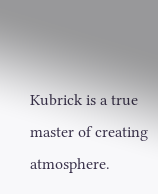Kubrick is a true master of creating atmosphere.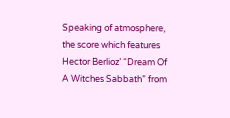Speaking of atmosphere, the score which features Hector Berlioz’ “Dream Of A Witches Sabbath” from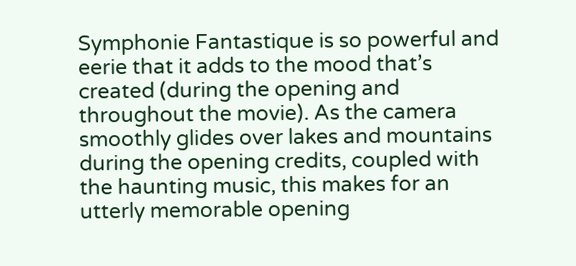Symphonie Fantastique is so powerful and eerie that it adds to the mood that’s created (during the opening and throughout the movie). As the camera smoothly glides over lakes and mountains during the opening credits, coupled with the haunting music, this makes for an utterly memorable opening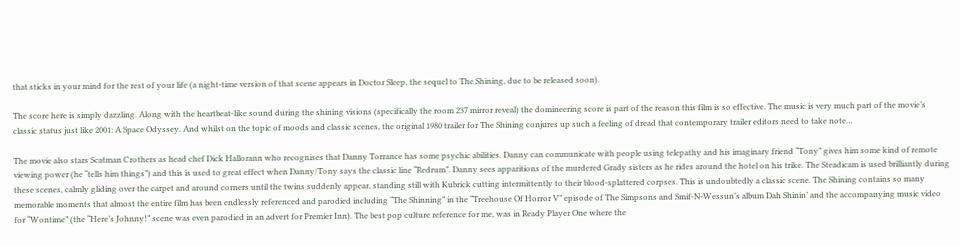that sticks in your mind for the rest of your life (a night-time version of that scene appears in Doctor Sleep, the sequel to The Shining, due to be released soon).

The score here is simply dazzling. Along with the heartbeat-like sound during the shining visions (specifically the room 237 mirror reveal) the domineering score is part of the reason this film is so effective. The music is very much part of the movie’s classic status just like 2001: A Space Odyssey. And whilst on the topic of moods and classic scenes, the original 1980 trailer for The Shining conjures up such a feeling of dread that contemporary trailer editors need to take note…

The movie also stars Scatman Crothers as head chef Dick Hallorann who recognises that Danny Torrance has some psychic abilities. Danny can communicate with people using telepathy and his imaginary friend “Tony” gives him some kind of remote viewing power (he “tells him things”) and this is used to great effect when Danny/Tony says the classic line “Redrum”. Danny sees apparitions of the murdered Grady sisters as he rides around the hotel on his trike. The Steadicam is used brilliantly during these scenes, calmly gliding over the carpet and around corners until the twins suddenly appear, standing still with Kubrick cutting intermittently to their blood-splattered corpses. This is undoubtedly a classic scene. The Shining contains so many memorable moments that almost the entire film has been endlessly referenced and parodied including “The Shinning” in the “Treehouse Of Horror V” episode of The Simpsons and Smif-N-Wessun’s album Dah Shinin’ and the accompanying music video for “Wontime” (the “Here’s Johnny!” scene was even parodied in an advert for Premier Inn). The best pop culture reference for me, was in Ready Player One where the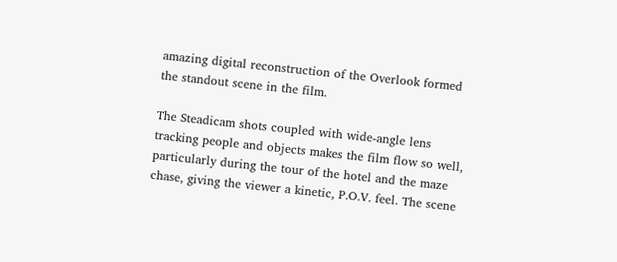amazing digital reconstruction of the Overlook formed the standout scene in the film.

The Steadicam shots coupled with wide-angle lens tracking people and objects makes the film flow so well, particularly during the tour of the hotel and the maze chase, giving the viewer a kinetic, P.O.V. feel. The scene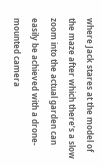where Jack stares at the model of the maze after which there’s a slow zoom into the actual garden can easily be achieved with a drone-mounted camera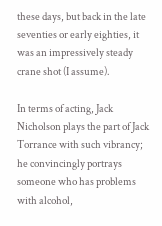these days, but back in the late seventies or early eighties, it was an impressively steady crane shot (I assume).

In terms of acting, Jack Nicholson plays the part of Jack Torrance with such vibrancy; he convincingly portrays someone who has problems with alcohol,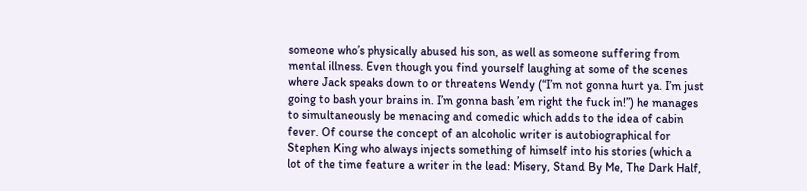someone who’s physically abused his son, as well as someone suffering from mental illness. Even though you find yourself laughing at some of the scenes where Jack speaks down to or threatens Wendy (“I’m not gonna hurt ya. I’m just going to bash your brains in. I’m gonna bash ’em right the fuck in!”) he manages to simultaneously be menacing and comedic which adds to the idea of cabin fever. Of course the concept of an alcoholic writer is autobiographical for Stephen King who always injects something of himself into his stories (which a lot of the time feature a writer in the lead: Misery, Stand By Me, The Dark Half,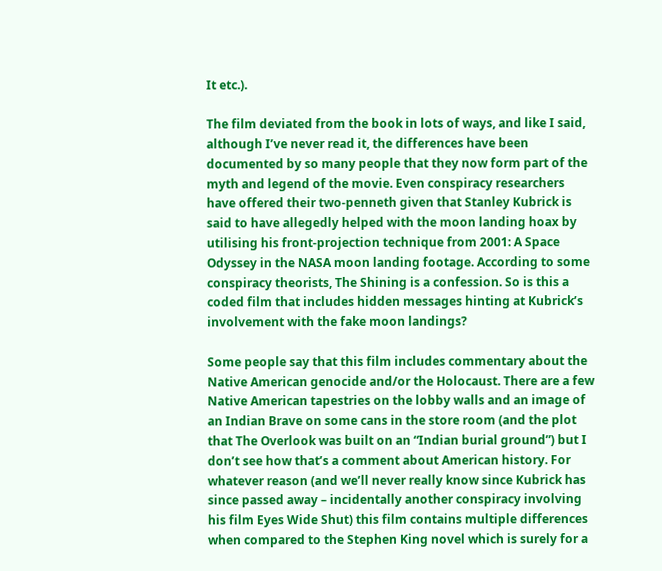It etc.).

The film deviated from the book in lots of ways, and like I said, although I’ve never read it, the differences have been documented by so many people that they now form part of the myth and legend of the movie. Even conspiracy researchers have offered their two-penneth given that Stanley Kubrick is said to have allegedly helped with the moon landing hoax by utilising his front-projection technique from 2001: A Space Odyssey in the NASA moon landing footage. According to some conspiracy theorists, The Shining is a confession. So is this a coded film that includes hidden messages hinting at Kubrick’s involvement with the fake moon landings?

Some people say that this film includes commentary about the Native American genocide and/or the Holocaust. There are a few Native American tapestries on the lobby walls and an image of an Indian Brave on some cans in the store room (and the plot that The Overlook was built on an “Indian burial ground”) but I don’t see how that’s a comment about American history. For whatever reason (and we’ll never really know since Kubrick has since passed away – incidentally another conspiracy involving his film Eyes Wide Shut) this film contains multiple differences when compared to the Stephen King novel which is surely for a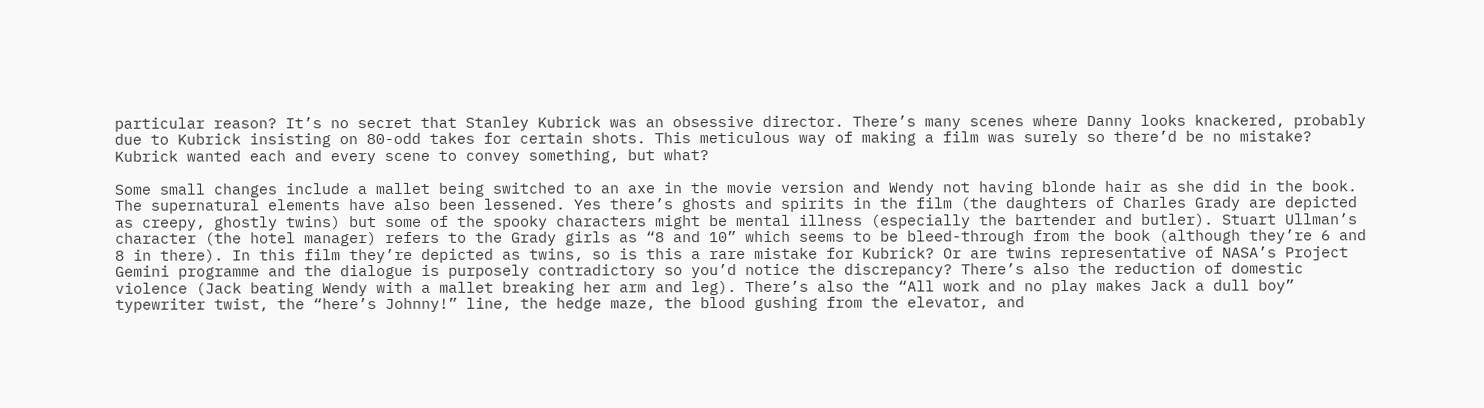particular reason? It’s no secret that Stanley Kubrick was an obsessive director. There’s many scenes where Danny looks knackered, probably due to Kubrick insisting on 80-odd takes for certain shots. This meticulous way of making a film was surely so there’d be no mistake? Kubrick wanted each and every scene to convey something, but what?

Some small changes include a mallet being switched to an axe in the movie version and Wendy not having blonde hair as she did in the book. The supernatural elements have also been lessened. Yes there’s ghosts and spirits in the film (the daughters of Charles Grady are depicted as creepy, ghostly twins) but some of the spooky characters might be mental illness (especially the bartender and butler). Stuart Ullman’s character (the hotel manager) refers to the Grady girls as “8 and 10” which seems to be bleed-through from the book (although they’re 6 and 8 in there). In this film they’re depicted as twins, so is this a rare mistake for Kubrick? Or are twins representative of NASA’s Project Gemini programme and the dialogue is purposely contradictory so you’d notice the discrepancy? There’s also the reduction of domestic violence (Jack beating Wendy with a mallet breaking her arm and leg). There’s also the “All work and no play makes Jack a dull boy” typewriter twist, the “here’s Johnny!” line, the hedge maze, the blood gushing from the elevator, and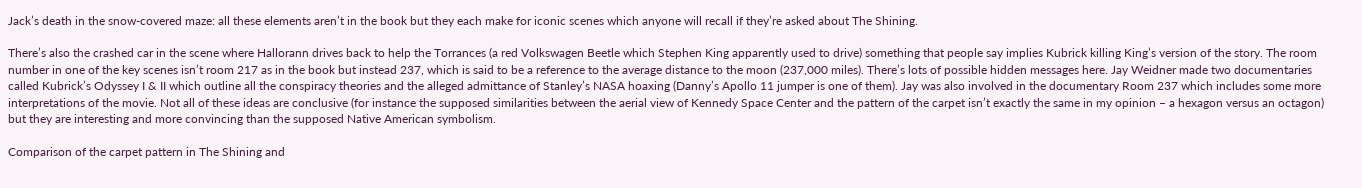Jack’s death in the snow-covered maze: all these elements aren’t in the book but they each make for iconic scenes which anyone will recall if they’re asked about The Shining.

There’s also the crashed car in the scene where Hallorann drives back to help the Torrances (a red Volkswagen Beetle which Stephen King apparently used to drive) something that people say implies Kubrick killing King’s version of the story. The room number in one of the key scenes isn’t room 217 as in the book but instead 237, which is said to be a reference to the average distance to the moon (237,000 miles). There’s lots of possible hidden messages here. Jay Weidner made two documentaries called Kubrick’s Odyssey I & II which outline all the conspiracy theories and the alleged admittance of Stanley’s NASA hoaxing (Danny’s Apollo 11 jumper is one of them). Jay was also involved in the documentary Room 237 which includes some more interpretations of the movie. Not all of these ideas are conclusive (for instance the supposed similarities between the aerial view of Kennedy Space Center and the pattern of the carpet isn’t exactly the same in my opinion – a hexagon versus an octagon) but they are interesting and more convincing than the supposed Native American symbolism.

Comparison of the carpet pattern in The Shining and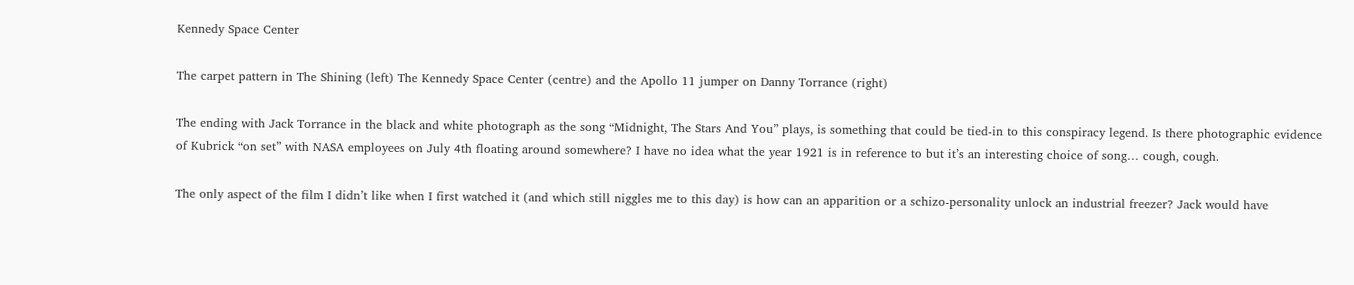Kennedy Space Center

The carpet pattern in The Shining (left) The Kennedy Space Center (centre) and the Apollo 11 jumper on Danny Torrance (right)

The ending with Jack Torrance in the black and white photograph as the song “Midnight, The Stars And You” plays, is something that could be tied-in to this conspiracy legend. Is there photographic evidence of Kubrick “on set” with NASA employees on July 4th floating around somewhere? I have no idea what the year 1921 is in reference to but it’s an interesting choice of song… cough, cough.

The only aspect of the film I didn’t like when I first watched it (and which still niggles me to this day) is how can an apparition or a schizo-personality unlock an industrial freezer? Jack would have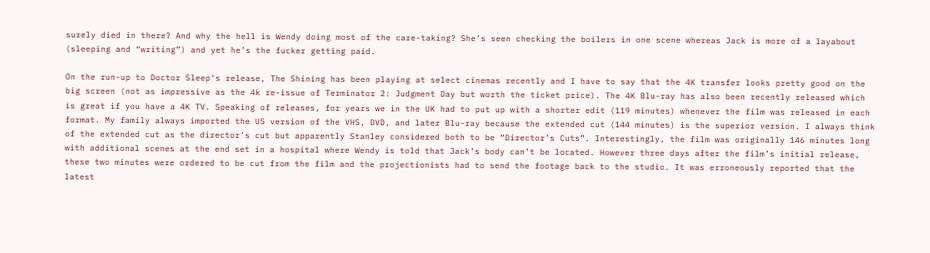surely died in there? And why the hell is Wendy doing most of the care-taking? She’s seen checking the boilers in one scene whereas Jack is more of a layabout (sleeping and “writing”) and yet he’s the fucker getting paid.

On the run-up to Doctor Sleep‘s release, The Shining has been playing at select cinemas recently and I have to say that the 4K transfer looks pretty good on the big screen (not as impressive as the 4k re-issue of Terminator 2: Judgment Day but worth the ticket price). The 4K Blu-ray has also been recently released which is great if you have a 4K TV. Speaking of releases, for years we in the UK had to put up with a shorter edit (119 minutes) whenever the film was released in each format. My family always imported the US version of the VHS, DVD, and later Blu-ray because the extended cut (144 minutes) is the superior version. I always think of the extended cut as the director’s cut but apparently Stanley considered both to be “Director’s Cuts”. Interestingly, the film was originally 146 minutes long with additional scenes at the end set in a hospital where Wendy is told that Jack’s body can’t be located. However three days after the film’s initial release, these two minutes were ordered to be cut from the film and the projectionists had to send the footage back to the studio. It was erroneously reported that the latest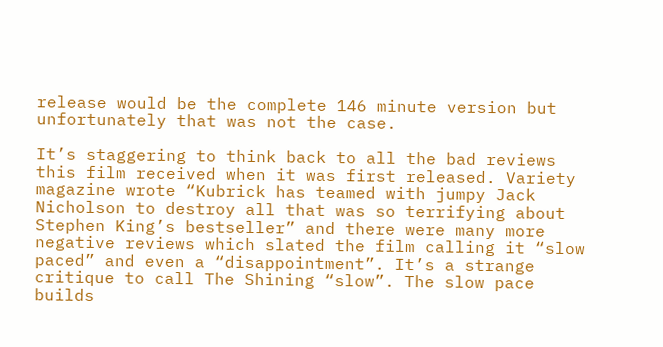release would be the complete 146 minute version but unfortunately that was not the case.

It’s staggering to think back to all the bad reviews this film received when it was first released. Variety magazine wrote “Kubrick has teamed with jumpy Jack Nicholson to destroy all that was so terrifying about Stephen King’s bestseller” and there were many more negative reviews which slated the film calling it “slow paced” and even a “disappointment”. It’s a strange critique to call The Shining “slow”. The slow pace builds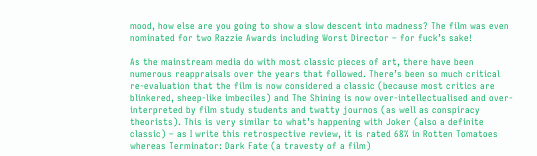mood, how else are you going to show a slow descent into madness? The film was even nominated for two Razzie Awards including Worst Director – for fuck’s sake!

As the mainstream media do with most classic pieces of art, there have been numerous reappraisals over the years that followed. There’s been so much critical re-evaluation that the film is now considered a classic (because most critics are blinkered, sheep-like imbeciles) and The Shining is now over-intellectualised and over-interpreted by film study students and twatty journos (as well as conspiracy theorists). This is very similar to what’s happening with Joker (also a definite classic) – as I write this retrospective review, it is rated 68% in Rotten Tomatoes whereas Terminator: Dark Fate (a travesty of a film)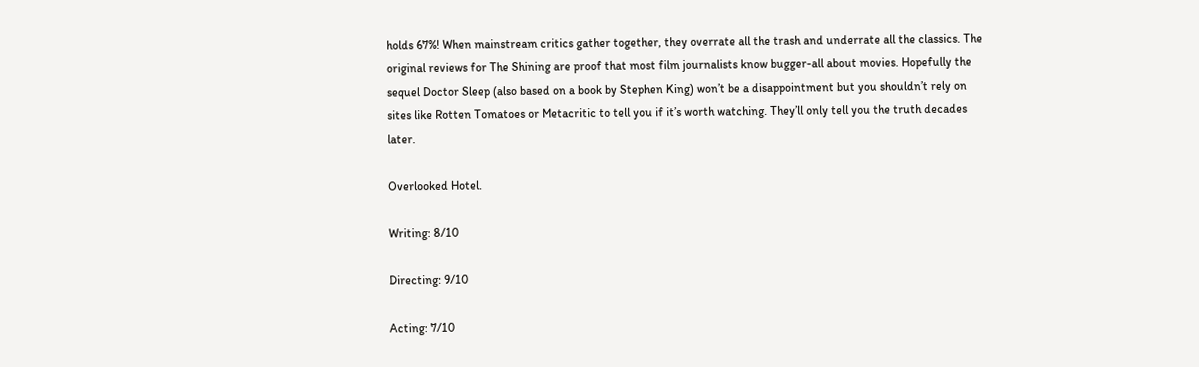holds 67%! When mainstream critics gather together, they overrate all the trash and underrate all the classics. The original reviews for The Shining are proof that most film journalists know bugger-all about movies. Hopefully the sequel Doctor Sleep (also based on a book by Stephen King) won’t be a disappointment but you shouldn’t rely on sites like Rotten Tomatoes or Metacritic to tell you if it’s worth watching. They’ll only tell you the truth decades later.

Overlooked Hotel.

Writing: 8/10

Directing: 9/10

Acting: 7/10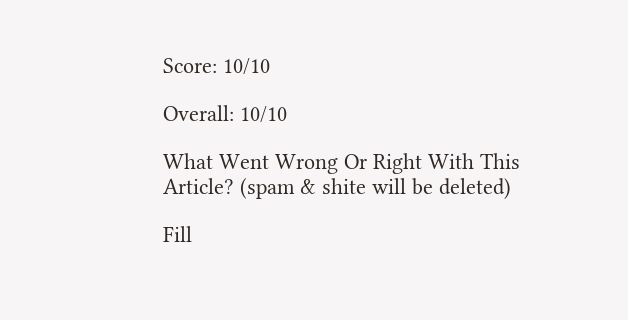Score: 10/10

Overall: 10/10

What Went Wrong Or Right With This Article? (spam & shite will be deleted)

Fill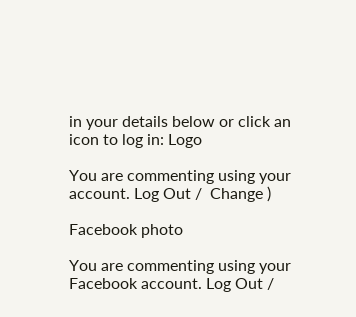in your details below or click an icon to log in: Logo

You are commenting using your account. Log Out /  Change )

Facebook photo

You are commenting using your Facebook account. Log Out /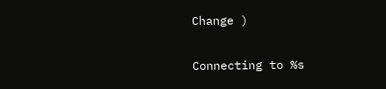Change )

Connecting to %s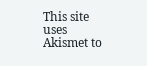This site uses Akismet to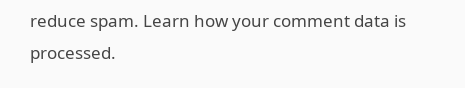reduce spam. Learn how your comment data is processed.